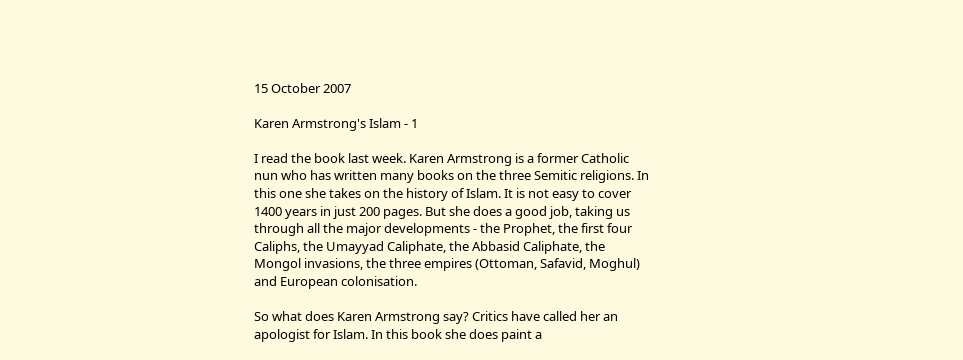15 October 2007

Karen Armstrong's Islam - 1

I read the book last week. Karen Armstrong is a former Catholic nun who has written many books on the three Semitic religions. In this one she takes on the history of Islam. It is not easy to cover 1400 years in just 200 pages. But she does a good job, taking us through all the major developments - the Prophet, the first four Caliphs, the Umayyad Caliphate, the Abbasid Caliphate, the Mongol invasions, the three empires (Ottoman, Safavid, Moghul) and European colonisation.

So what does Karen Armstrong say? Critics have called her an apologist for Islam. In this book she does paint a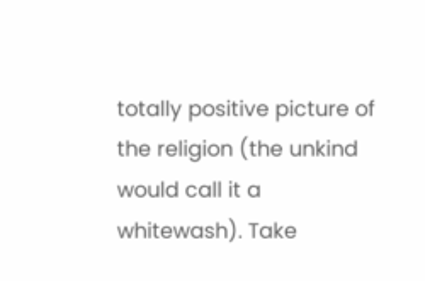totally positive picture of the religion (the unkind would call it a whitewash). Take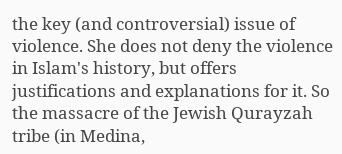the key (and controversial) issue of violence. She does not deny the violence in Islam's history, but offers justifications and explanations for it. So the massacre of the Jewish Qurayzah tribe (in Medina,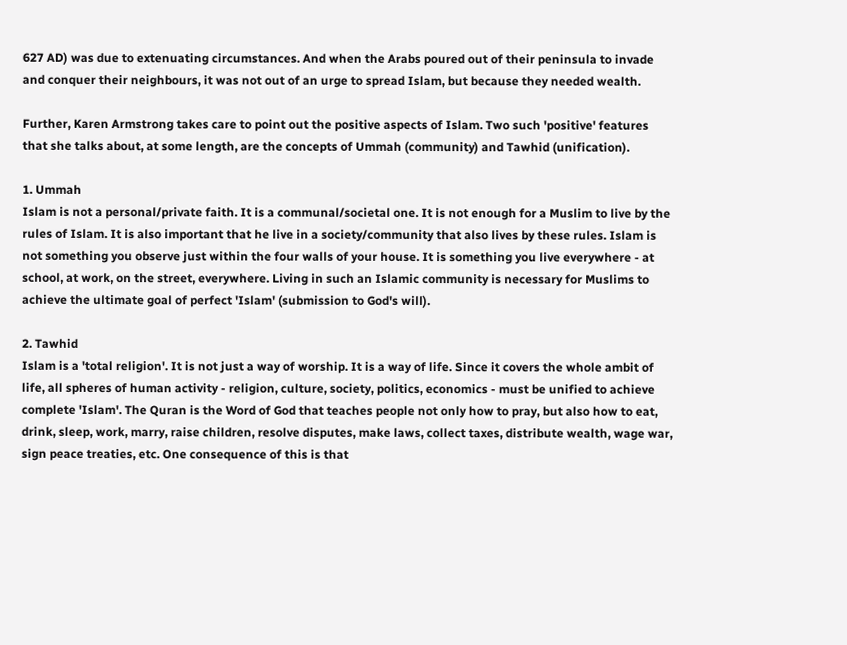627 AD) was due to extenuating circumstances. And when the Arabs poured out of their peninsula to invade and conquer their neighbours, it was not out of an urge to spread Islam, but because they needed wealth.

Further, Karen Armstrong takes care to point out the positive aspects of Islam. Two such 'positive' features that she talks about, at some length, are the concepts of Ummah (community) and Tawhid (unification).

1. Ummah
Islam is not a personal/private faith. It is a communal/societal one. It is not enough for a Muslim to live by the rules of Islam. It is also important that he live in a society/community that also lives by these rules. Islam is not something you observe just within the four walls of your house. It is something you live everywhere - at school, at work, on the street, everywhere. Living in such an Islamic community is necessary for Muslims to achieve the ultimate goal of perfect 'Islam' (submission to God's will).

2. Tawhid
Islam is a 'total religion'. It is not just a way of worship. It is a way of life. Since it covers the whole ambit of life, all spheres of human activity - religion, culture, society, politics, economics - must be unified to achieve complete 'Islam'. The Quran is the Word of God that teaches people not only how to pray, but also how to eat, drink, sleep, work, marry, raise children, resolve disputes, make laws, collect taxes, distribute wealth, wage war, sign peace treaties, etc. One consequence of this is that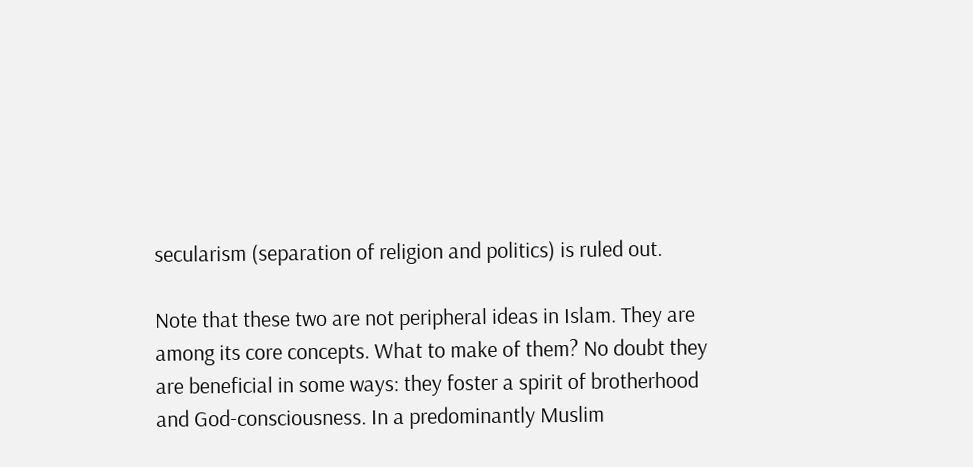secularism (separation of religion and politics) is ruled out.

Note that these two are not peripheral ideas in Islam. They are among its core concepts. What to make of them? No doubt they are beneficial in some ways: they foster a spirit of brotherhood and God-consciousness. In a predominantly Muslim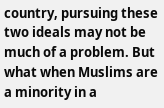country, pursuing these two ideals may not be much of a problem. But what when Muslims are a minority in a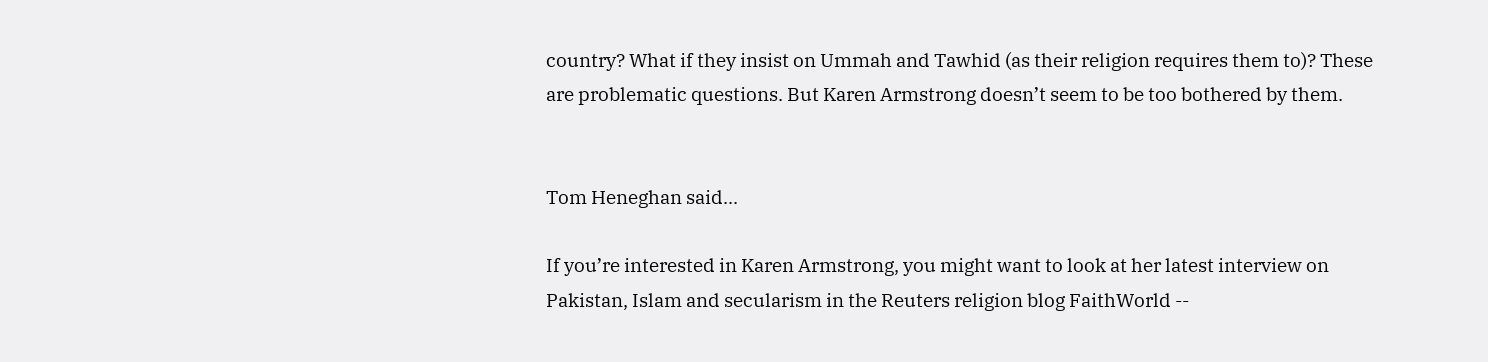country? What if they insist on Ummah and Tawhid (as their religion requires them to)? These are problematic questions. But Karen Armstrong doesn’t seem to be too bothered by them.


Tom Heneghan said...

If you’re interested in Karen Armstrong, you might want to look at her latest interview on Pakistan, Islam and secularism in the Reuters religion blog FaithWorld --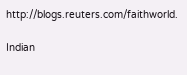http://blogs.reuters.com/faithworld.

Indian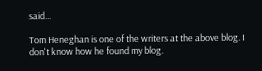said...

Tom Heneghan is one of the writers at the above blog. I don't know how he found my blog.